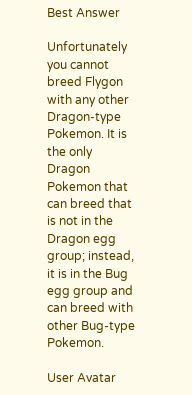Best Answer

Unfortunately you cannot breed Flygon with any other Dragon-type Pokemon. It is the only Dragon Pokemon that can breed that is not in the Dragon egg group; instead, it is in the Bug egg group and can breed with other Bug-type Pokemon.

User Avatar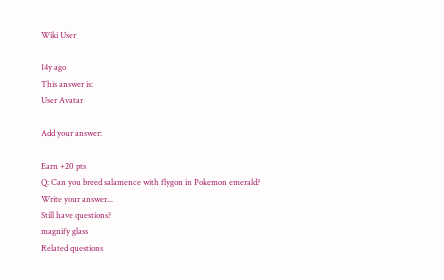Wiki User

14y ago
This answer is:
User Avatar

Add your answer:

Earn +20 pts
Q: Can you breed salamence with flygon in Pokemon emerald?
Write your answer...
Still have questions?
magnify glass
Related questions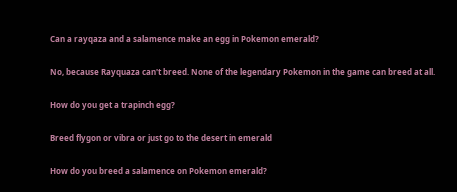Can a rayqaza and a salamence make an egg in Pokemon emerald?

No, because Rayquaza can't breed. None of the legendary Pokemon in the game can breed at all.

How do you get a trapinch egg?

Breed flygon or vibra or just go to the desert in emerald

How do you breed a salamence on Pokemon emerald?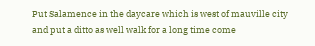Put Salamence in the daycare which is west of mauville city and put a ditto as well walk for a long time come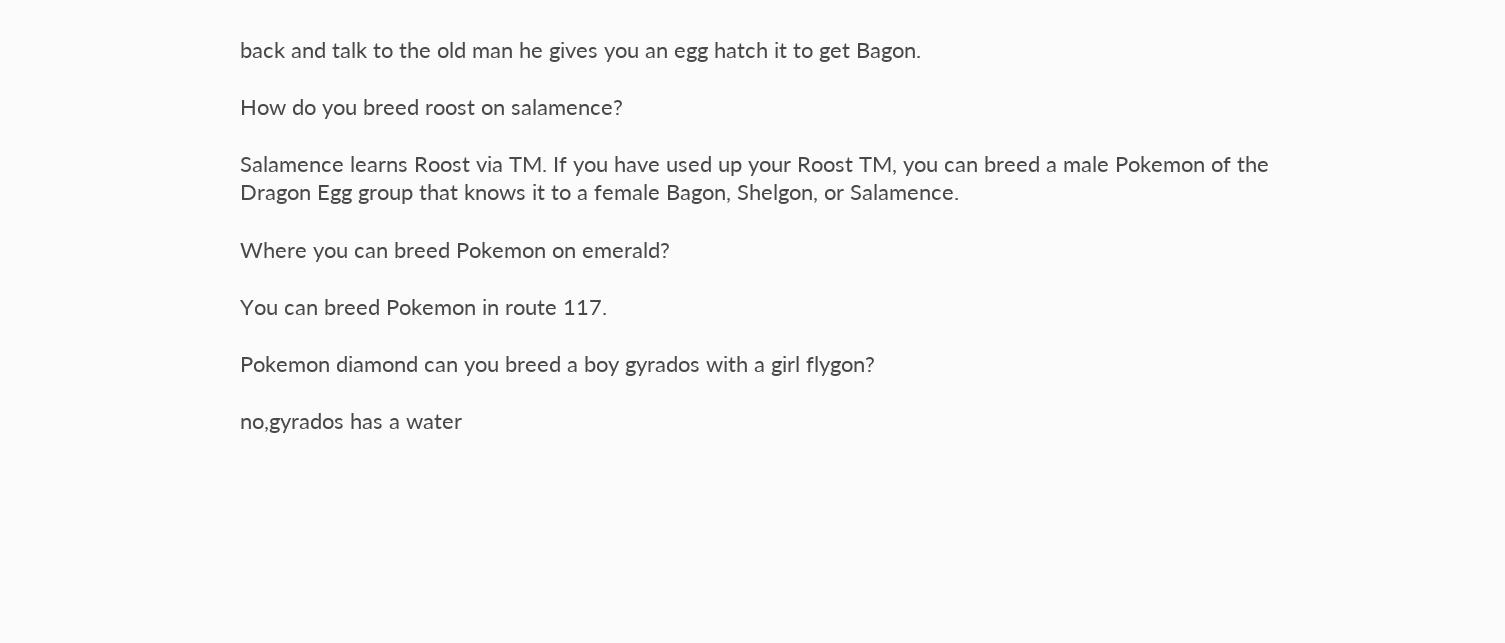back and talk to the old man he gives you an egg hatch it to get Bagon.

How do you breed roost on salamence?

Salamence learns Roost via TM. If you have used up your Roost TM, you can breed a male Pokemon of the Dragon Egg group that knows it to a female Bagon, Shelgon, or Salamence.

Where you can breed Pokemon on emerald?

You can breed Pokemon in route 117.

Pokemon diamond can you breed a boy gyrados with a girl flygon?

no,gyrados has a water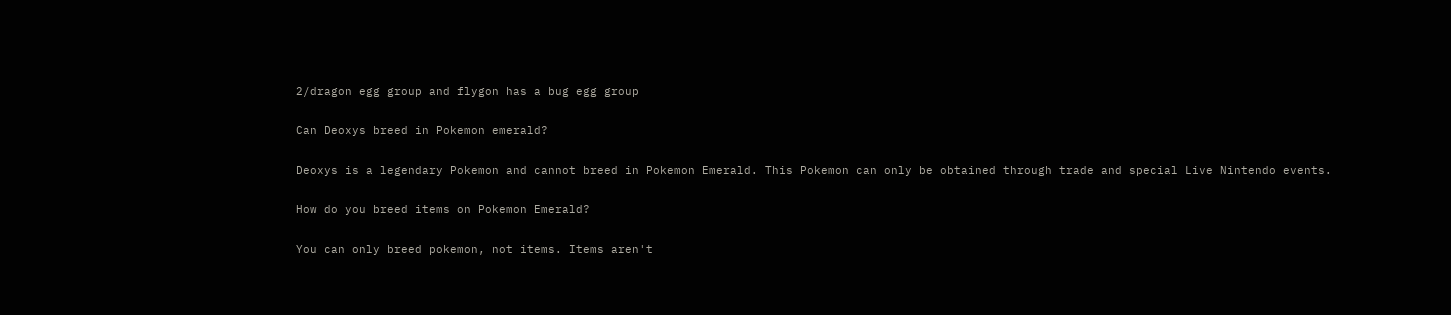2/dragon egg group and flygon has a bug egg group

Can Deoxys breed in Pokemon emerald?

Deoxys is a legendary Pokemon and cannot breed in Pokemon Emerald. This Pokemon can only be obtained through trade and special Live Nintendo events.

How do you breed items on Pokemon Emerald?

You can only breed pokemon, not items. Items aren't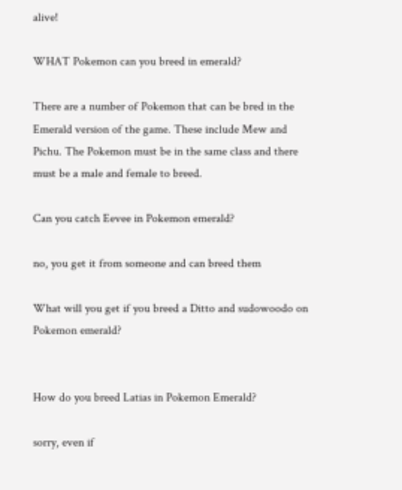alive!

WHAT Pokemon can you breed in emerald?

There are a number of Pokemon that can be bred in the Emerald version of the game. These include Mew and Pichu. The Pokemon must be in the same class and there must be a male and female to breed.

Can you catch Eevee in Pokemon emerald?

no, you get it from someone and can breed them

What will you get if you breed a Ditto and sudowoodo on Pokemon emerald?


How do you breed Latias in Pokemon Emerald?

sorry, even if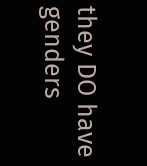they DO have genders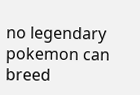no legendary pokemon can breed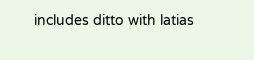includes ditto with latias